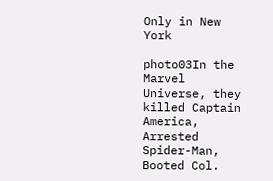Only in New York

photo03In the Marvel Universe, they killed Captain America, Arrested Spider-Man, Booted Col.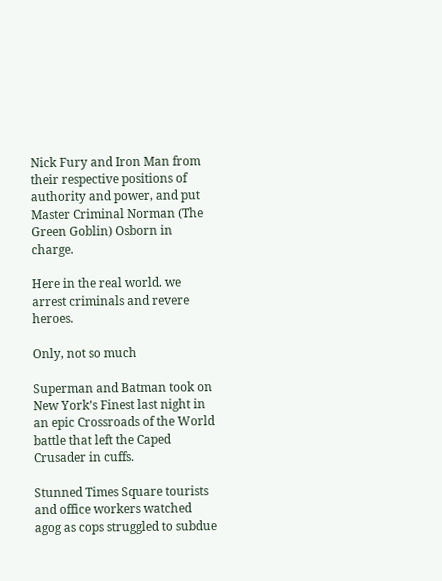Nick Fury and Iron Man from their respective positions of authority and power, and put Master Criminal Norman (The Green Goblin) Osborn in charge.

Here in the real world. we arrest criminals and revere heroes.

Only, not so much

Superman and Batman took on New York’s Finest last night in an epic Crossroads of the World battle that left the Caped Crusader in cuffs.

Stunned Times Square tourists and office workers watched agog as cops struggled to subdue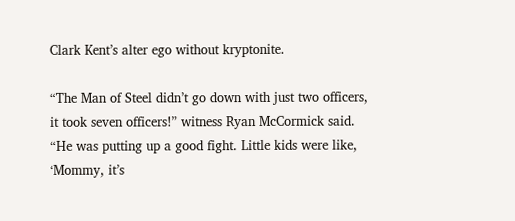Clark Kent’s alter ego without kryptonite.

“The Man of Steel didn’t go down with just two officers, it took seven officers!” witness Ryan McCormick said. “He was putting up a good fight. Little kids were like, ‘Mommy, it’s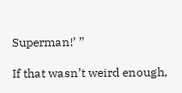Superman!’ ”

If that wasn’t weird enough,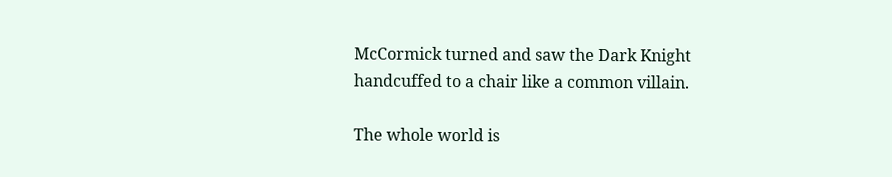McCormick turned and saw the Dark Knight handcuffed to a chair like a common villain.

The whole world is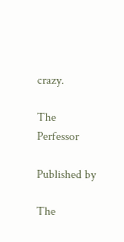crazy.

The Perfessor

Published by

The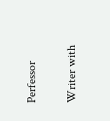Perfessor

Writer with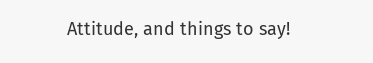Attitude, and things to say!